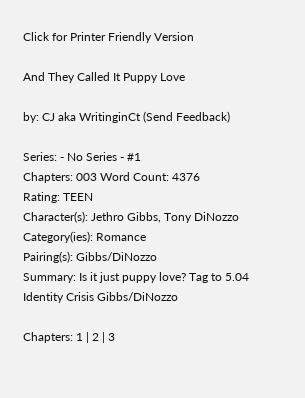Click for Printer Friendly Version

And They Called It Puppy Love

by: CJ aka WritinginCt (Send Feedback)

Series: - No Series - #1
Chapters: 003 Word Count: 4376
Rating: TEEN
Character(s): Jethro Gibbs, Tony DiNozzo
Category(ies): Romance
Pairing(s): Gibbs/DiNozzo
Summary: Is it just puppy love? Tag to 5.04 Identity Crisis Gibbs/DiNozzo

Chapters: 1 | 2 | 3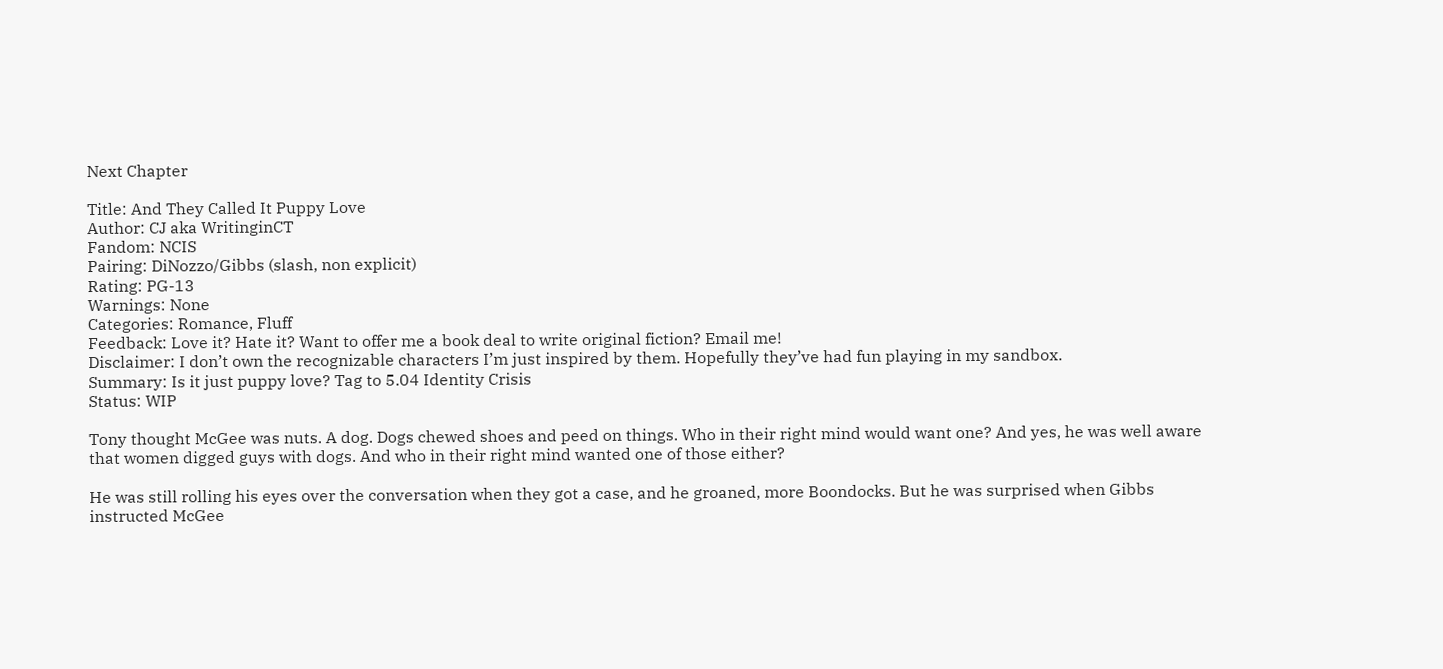Next Chapter

Title: And They Called It Puppy Love
Author: CJ aka WritinginCT
Fandom: NCIS
Pairing: DiNozzo/Gibbs (slash, non explicit)
Rating: PG-13
Warnings: None
Categories: Romance, Fluff
Feedback: Love it? Hate it? Want to offer me a book deal to write original fiction? Email me!
Disclaimer: I don’t own the recognizable characters I’m just inspired by them. Hopefully they’ve had fun playing in my sandbox.
Summary: Is it just puppy love? Tag to 5.04 Identity Crisis
Status: WIP

Tony thought McGee was nuts. A dog. Dogs chewed shoes and peed on things. Who in their right mind would want one? And yes, he was well aware that women digged guys with dogs. And who in their right mind wanted one of those either?

He was still rolling his eyes over the conversation when they got a case, and he groaned, more Boondocks. But he was surprised when Gibbs instructed McGee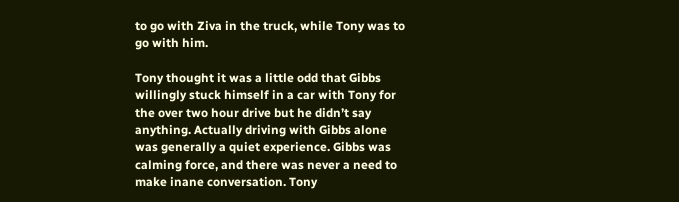to go with Ziva in the truck, while Tony was to go with him.

Tony thought it was a little odd that Gibbs willingly stuck himself in a car with Tony for the over two hour drive but he didn’t say anything. Actually driving with Gibbs alone was generally a quiet experience. Gibbs was calming force, and there was never a need to make inane conversation. Tony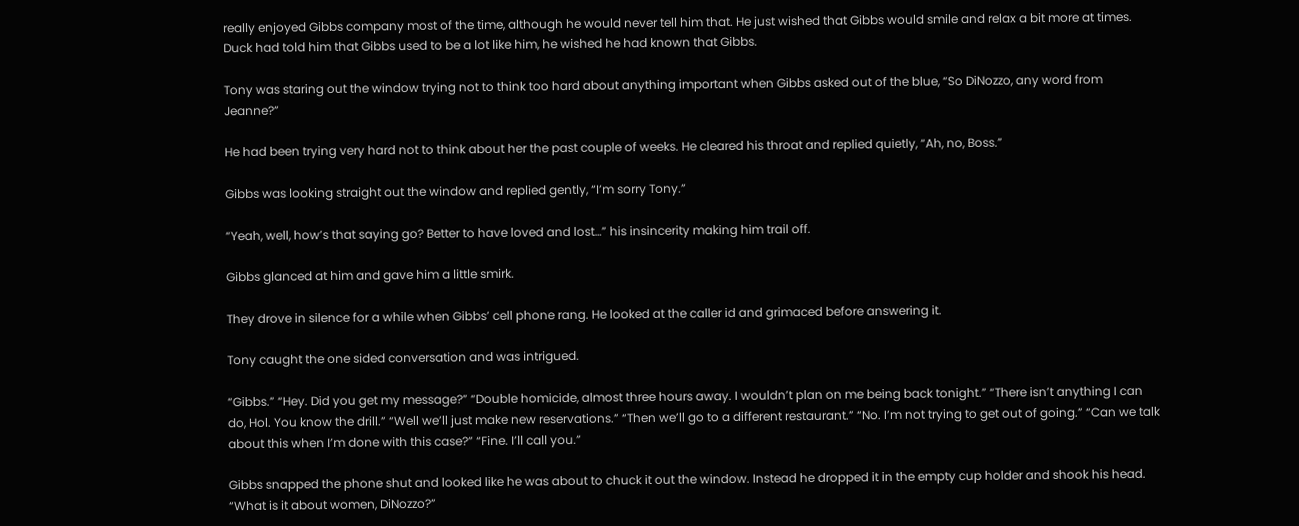really enjoyed Gibbs company most of the time, although he would never tell him that. He just wished that Gibbs would smile and relax a bit more at times. Duck had told him that Gibbs used to be a lot like him, he wished he had known that Gibbs.

Tony was staring out the window trying not to think too hard about anything important when Gibbs asked out of the blue, “So DiNozzo, any word from Jeanne?”

He had been trying very hard not to think about her the past couple of weeks. He cleared his throat and replied quietly, “Ah, no, Boss.”

Gibbs was looking straight out the window and replied gently, “I’m sorry Tony.”

“Yeah, well, how’s that saying go? Better to have loved and lost…” his insincerity making him trail off.

Gibbs glanced at him and gave him a little smirk.

They drove in silence for a while when Gibbs’ cell phone rang. He looked at the caller id and grimaced before answering it.

Tony caught the one sided conversation and was intrigued.

“Gibbs.” “Hey. Did you get my message?” “Double homicide, almost three hours away. I wouldn’t plan on me being back tonight.” “There isn’t anything I can do, Hol. You know the drill.” “Well we’ll just make new reservations.” “Then we’ll go to a different restaurant.” “No. I’m not trying to get out of going.” “Can we talk about this when I’m done with this case?” “Fine. I’ll call you.”

Gibbs snapped the phone shut and looked like he was about to chuck it out the window. Instead he dropped it in the empty cup holder and shook his head. “What is it about women, DiNozzo?”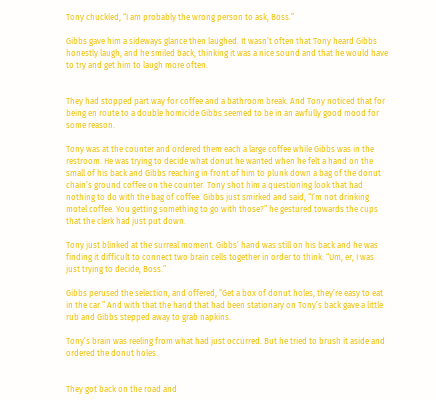Tony chuckled, “I am probably the wrong person to ask, Boss.”

Gibbs gave him a sideways glance then laughed. It wasn’t often that Tony heard Gibbs honestly laugh, and he smiled back, thinking it was a nice sound and that he would have to try and get him to laugh more often.


They had stopped part way for coffee and a bathroom break. And Tony noticed that for being en route to a double homicide Gibbs seemed to be in an awfully good mood for some reason.

Tony was at the counter and ordered them each a large coffee while Gibbs was in the restroom. He was trying to decide what donut he wanted when he felt a hand on the small of his back and Gibbs reaching in front of him to plunk down a bag of the donut chain’s ground coffee on the counter. Tony shot him a questioning look that had nothing to do with the bag of coffee. Gibbs just smirked and said, “I’m not drinking motel coffee. You getting something to go with those?” he gestured towards the cups that the clerk had just put down.

Tony just blinked at the surreal moment. Gibbs’ hand was still on his back and he was finding it difficult to connect two brain cells together in order to think. “Um, er, I was just trying to decide, Boss.”

Gibbs perused the selection, and offered, “Get a box of donut holes, they’re easy to eat in the car.” And with that the hand that had been stationary on Tony’s back gave a little rub and Gibbs stepped away to grab napkins.

Tony’s brain was reeling from what had just occurred. But he tried to brush it aside and ordered the donut holes.


They got back on the road and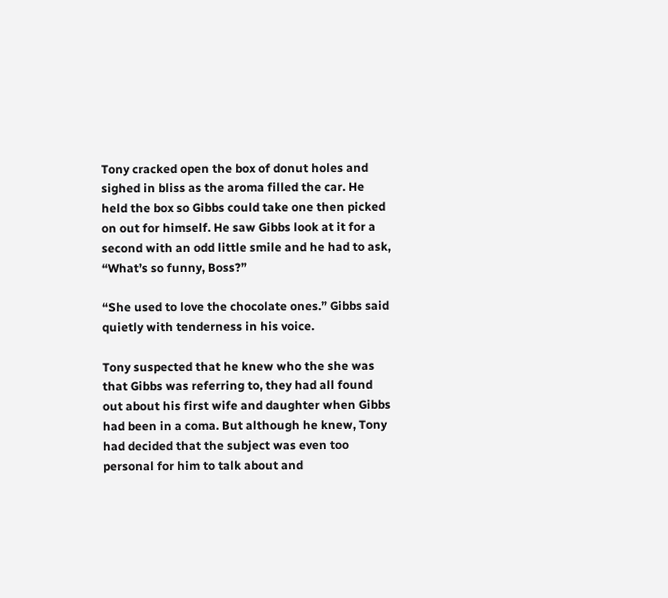Tony cracked open the box of donut holes and sighed in bliss as the aroma filled the car. He held the box so Gibbs could take one then picked on out for himself. He saw Gibbs look at it for a second with an odd little smile and he had to ask, “What’s so funny, Boss?”

“She used to love the chocolate ones.” Gibbs said quietly with tenderness in his voice.

Tony suspected that he knew who the she was that Gibbs was referring to, they had all found out about his first wife and daughter when Gibbs had been in a coma. But although he knew, Tony had decided that the subject was even too personal for him to talk about and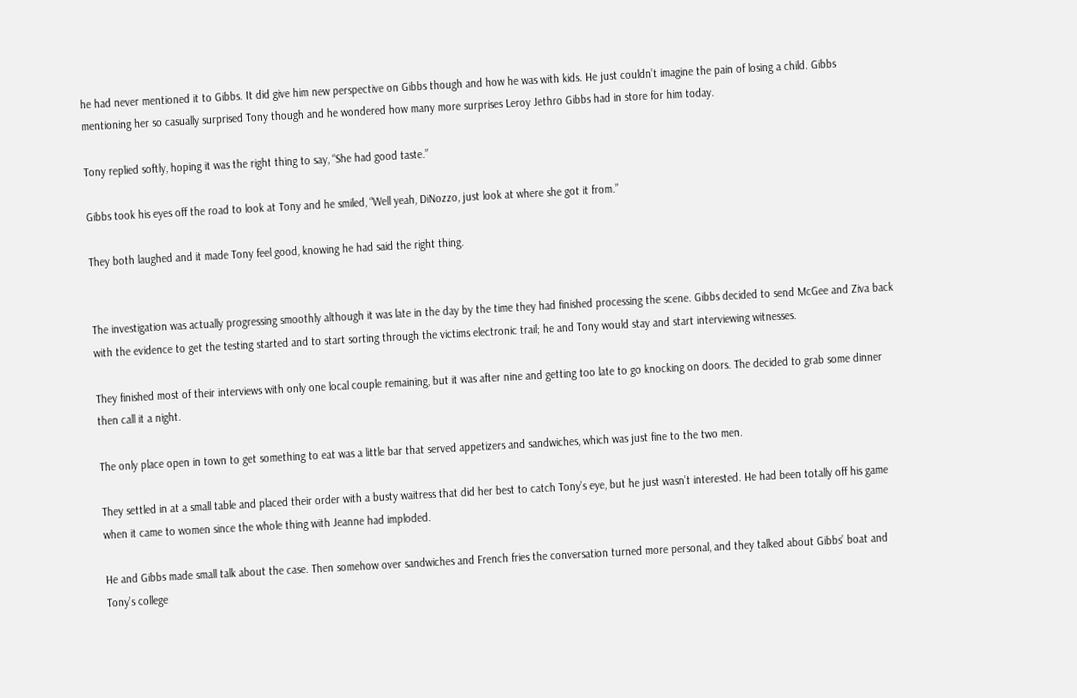he had never mentioned it to Gibbs. It did give him new perspective on Gibbs though and how he was with kids. He just couldn’t imagine the pain of losing a child. Gibbs mentioning her so casually surprised Tony though and he wondered how many more surprises Leroy Jethro Gibbs had in store for him today.

Tony replied softly, hoping it was the right thing to say, “She had good taste.”

Gibbs took his eyes off the road to look at Tony and he smiled, “Well yeah, DiNozzo, just look at where she got it from.”

They both laughed and it made Tony feel good, knowing he had said the right thing.


The investigation was actually progressing smoothly although it was late in the day by the time they had finished processing the scene. Gibbs decided to send McGee and Ziva back with the evidence to get the testing started and to start sorting through the victims electronic trail; he and Tony would stay and start interviewing witnesses.

They finished most of their interviews with only one local couple remaining, but it was after nine and getting too late to go knocking on doors. The decided to grab some dinner then call it a night.

The only place open in town to get something to eat was a little bar that served appetizers and sandwiches, which was just fine to the two men.

They settled in at a small table and placed their order with a busty waitress that did her best to catch Tony’s eye, but he just wasn’t interested. He had been totally off his game when it came to women since the whole thing with Jeanne had imploded.

He and Gibbs made small talk about the case. Then somehow over sandwiches and French fries the conversation turned more personal, and they talked about Gibbs’ boat and Tony’s college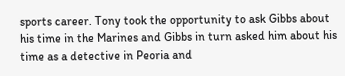sports career. Tony took the opportunity to ask Gibbs about his time in the Marines and Gibbs in turn asked him about his time as a detective in Peoria and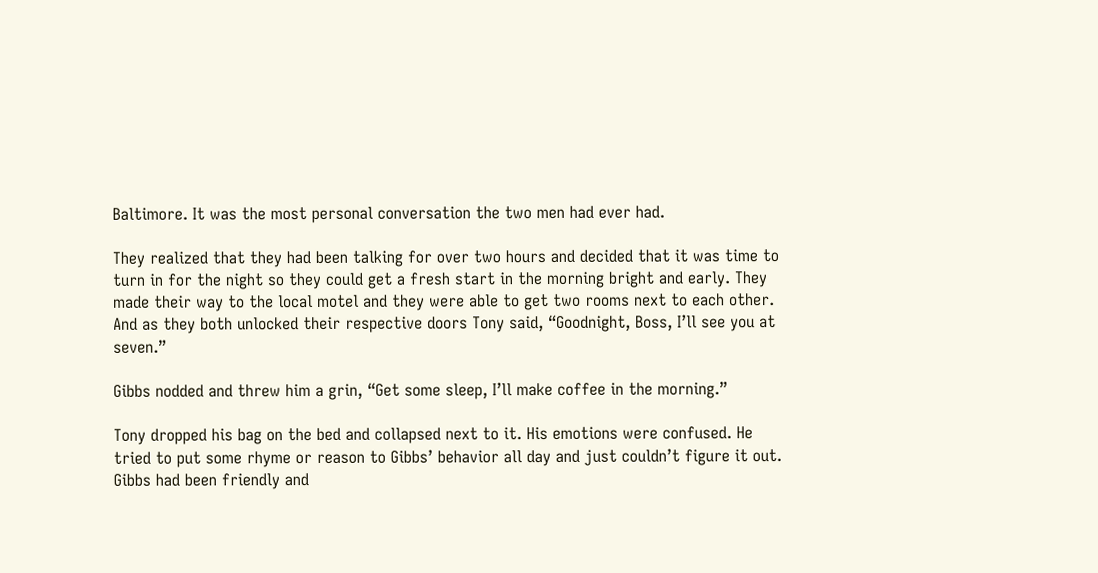Baltimore. It was the most personal conversation the two men had ever had.

They realized that they had been talking for over two hours and decided that it was time to turn in for the night so they could get a fresh start in the morning bright and early. They made their way to the local motel and they were able to get two rooms next to each other. And as they both unlocked their respective doors Tony said, “Goodnight, Boss, I’ll see you at seven.”

Gibbs nodded and threw him a grin, “Get some sleep, I’ll make coffee in the morning.”

Tony dropped his bag on the bed and collapsed next to it. His emotions were confused. He tried to put some rhyme or reason to Gibbs’ behavior all day and just couldn’t figure it out. Gibbs had been friendly and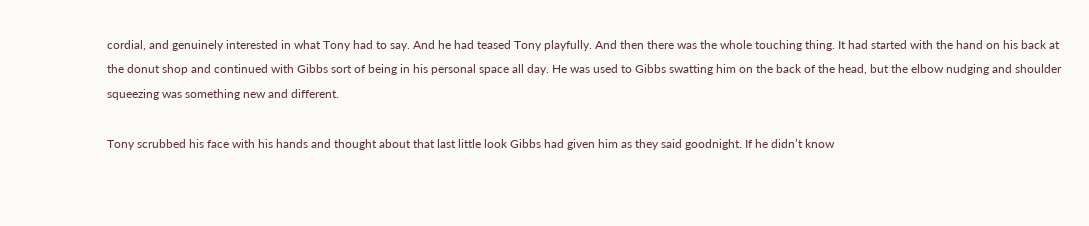cordial, and genuinely interested in what Tony had to say. And he had teased Tony playfully. And then there was the whole touching thing. It had started with the hand on his back at the donut shop and continued with Gibbs sort of being in his personal space all day. He was used to Gibbs swatting him on the back of the head, but the elbow nudging and shoulder squeezing was something new and different.

Tony scrubbed his face with his hands and thought about that last little look Gibbs had given him as they said goodnight. If he didn’t know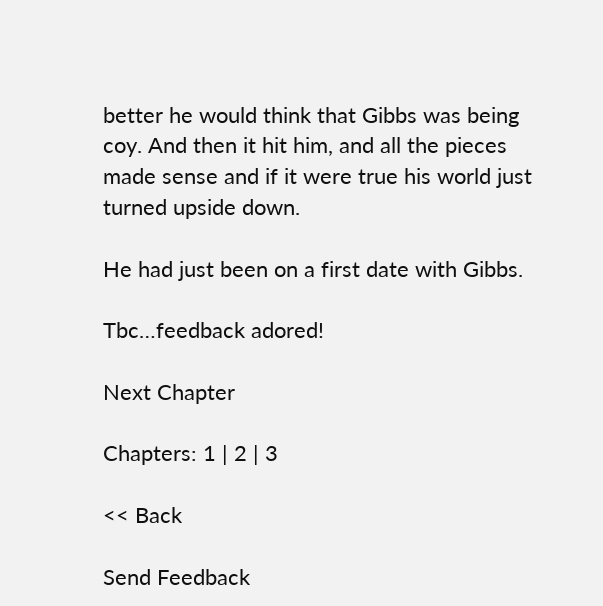better he would think that Gibbs was being coy. And then it hit him, and all the pieces made sense and if it were true his world just turned upside down.

He had just been on a first date with Gibbs.

Tbc…feedback adored!

Next Chapter

Chapters: 1 | 2 | 3

<< Back

Send Feedback